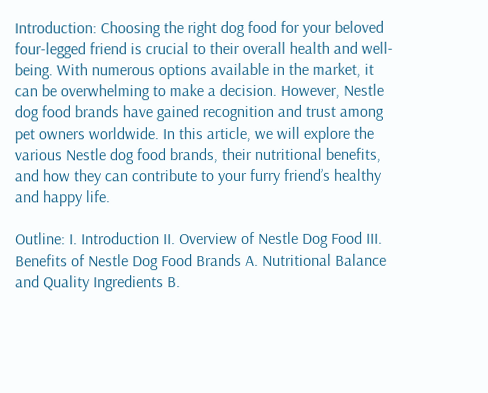Introduction: Choosing the right dog food for your beloved four-legged friend is crucial to their overall health and well-being. With numerous options available in the market, it can be overwhelming to make a decision. However, Nestle dog food brands have gained recognition and trust among pet owners worldwide. In this article, we will explore the various Nestle dog food brands, their nutritional benefits, and how they can contribute to your furry friend’s healthy and happy life.

Outline: I. Introduction II. Overview of Nestle Dog Food III. Benefits of Nestle Dog Food Brands A. Nutritional Balance and Quality Ingredients B.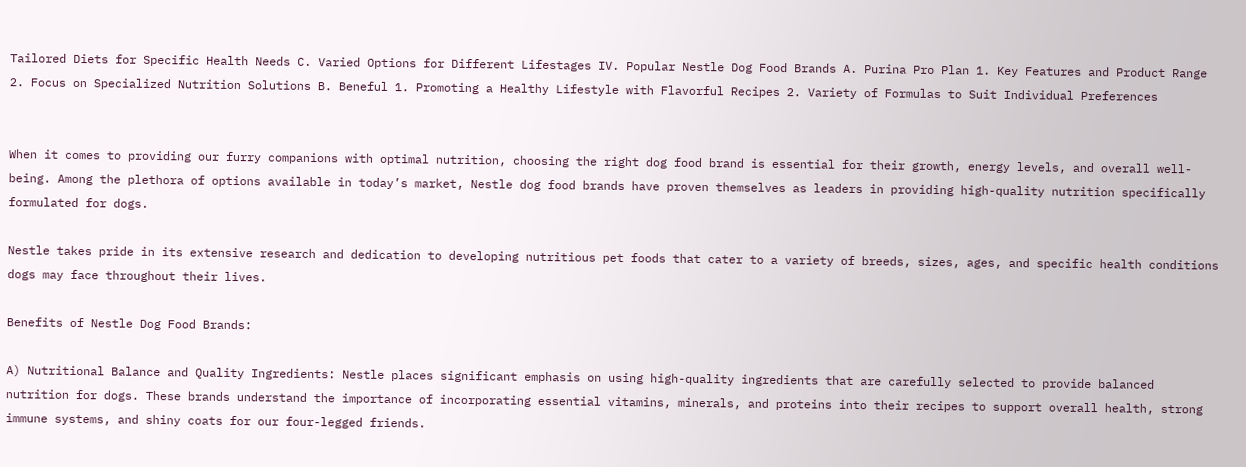Tailored Diets for Specific Health Needs C. Varied Options for Different Lifestages IV. Popular Nestle Dog Food Brands A. Purina Pro Plan 1. Key Features and Product Range 2. Focus on Specialized Nutrition Solutions B. Beneful 1. Promoting a Healthy Lifestyle with Flavorful Recipes 2. Variety of Formulas to Suit Individual Preferences


When it comes to providing our furry companions with optimal nutrition, choosing the right dog food brand is essential for their growth, energy levels, and overall well-being. Among the plethora of options available in today’s market, Nestle dog food brands have proven themselves as leaders in providing high-quality nutrition specifically formulated for dogs.

Nestle takes pride in its extensive research and dedication to developing nutritious pet foods that cater to a variety of breeds, sizes, ages, and specific health conditions dogs may face throughout their lives.

Benefits of Nestle Dog Food Brands:

A) Nutritional Balance and Quality Ingredients: Nestle places significant emphasis on using high-quality ingredients that are carefully selected to provide balanced nutrition for dogs. These brands understand the importance of incorporating essential vitamins, minerals, and proteins into their recipes to support overall health, strong immune systems, and shiny coats for our four-legged friends.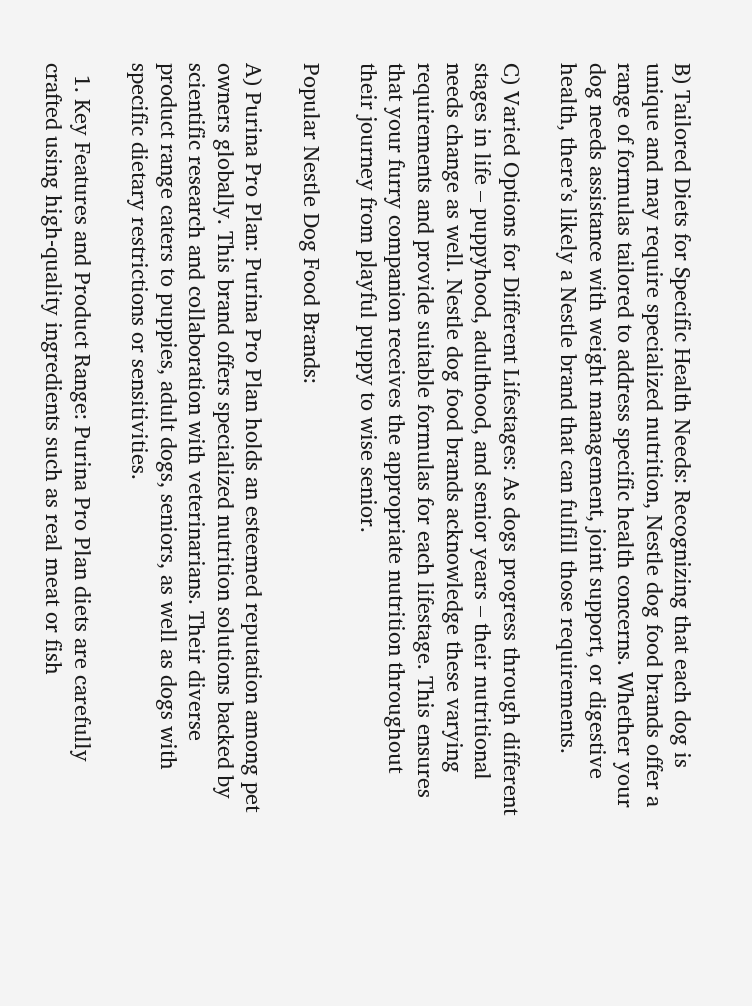B) Tailored Diets for Specific Health Needs: Recognizing that each dog is unique and may require specialized nutrition, Nestle dog food brands offer a range of formulas tailored to address specific health concerns. Whether your dog needs assistance with weight management, joint support, or digestive health, there’s likely a Nestle brand that can fulfill those requirements.

C) Varied Options for Different Lifestages: As dogs progress through different stages in life – puppyhood, adulthood, and senior years – their nutritional needs change as well. Nestle dog food brands acknowledge these varying requirements and provide suitable formulas for each lifestage. This ensures that your furry companion receives the appropriate nutrition throughout their journey from playful puppy to wise senior.

Popular Nestle Dog Food Brands:

A) Purina Pro Plan: Purina Pro Plan holds an esteemed reputation among pet owners globally. This brand offers specialized nutrition solutions backed by scientific research and collaboration with veterinarians. Their diverse product range caters to puppies, adult dogs, seniors, as well as dogs with specific dietary restrictions or sensitivities.

  1. Key Features and Product Range: Purina Pro Plan diets are carefully crafted using high-quality ingredients such as real meat or fish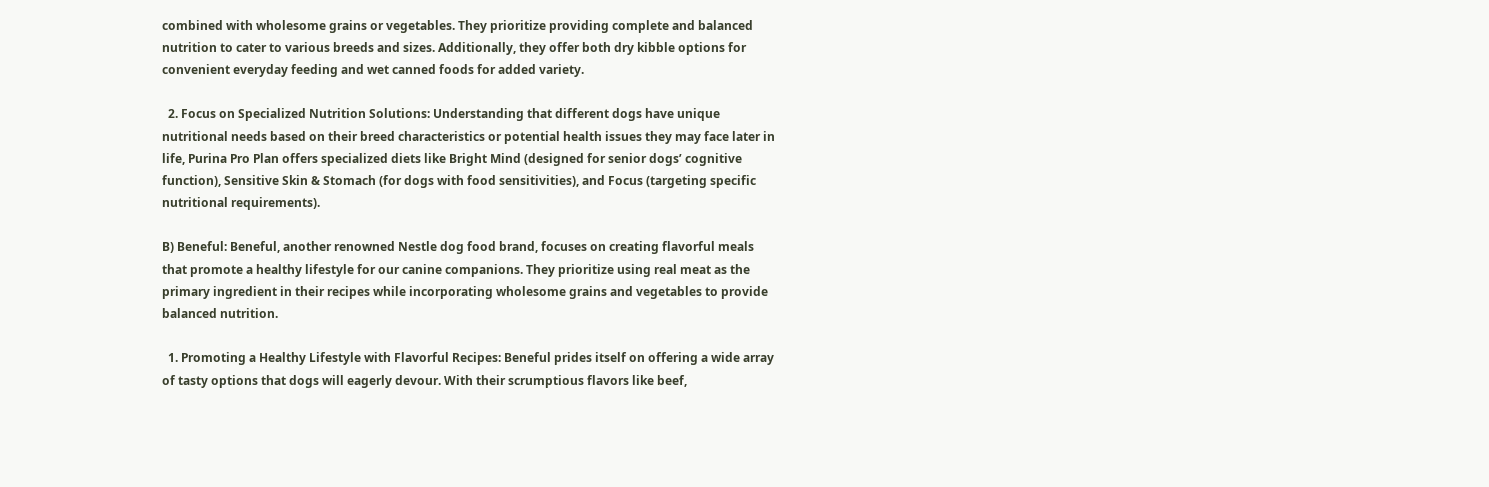combined with wholesome grains or vegetables. They prioritize providing complete and balanced nutrition to cater to various breeds and sizes. Additionally, they offer both dry kibble options for convenient everyday feeding and wet canned foods for added variety.

  2. Focus on Specialized Nutrition Solutions: Understanding that different dogs have unique nutritional needs based on their breed characteristics or potential health issues they may face later in life, Purina Pro Plan offers specialized diets like Bright Mind (designed for senior dogs’ cognitive function), Sensitive Skin & Stomach (for dogs with food sensitivities), and Focus (targeting specific nutritional requirements).

B) Beneful: Beneful, another renowned Nestle dog food brand, focuses on creating flavorful meals that promote a healthy lifestyle for our canine companions. They prioritize using real meat as the primary ingredient in their recipes while incorporating wholesome grains and vegetables to provide balanced nutrition.

  1. Promoting a Healthy Lifestyle with Flavorful Recipes: Beneful prides itself on offering a wide array of tasty options that dogs will eagerly devour. With their scrumptious flavors like beef,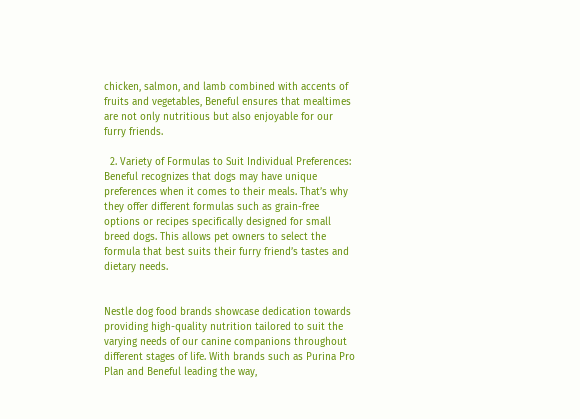chicken, salmon, and lamb combined with accents of fruits and vegetables, Beneful ensures that mealtimes are not only nutritious but also enjoyable for our furry friends.

  2. Variety of Formulas to Suit Individual Preferences: Beneful recognizes that dogs may have unique preferences when it comes to their meals. That’s why they offer different formulas such as grain-free options or recipes specifically designed for small breed dogs. This allows pet owners to select the formula that best suits their furry friend’s tastes and dietary needs.


Nestle dog food brands showcase dedication towards providing high-quality nutrition tailored to suit the varying needs of our canine companions throughout different stages of life. With brands such as Purina Pro Plan and Beneful leading the way,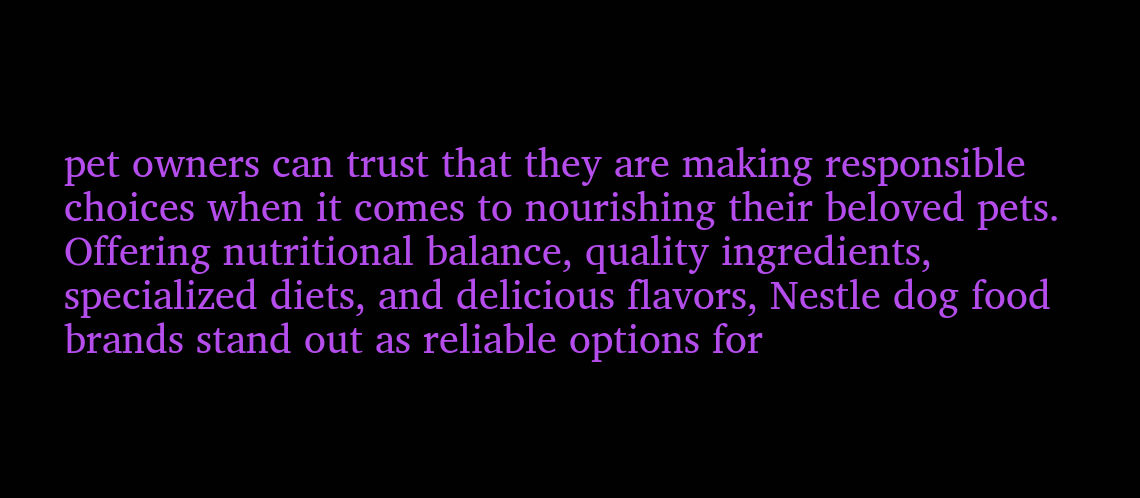pet owners can trust that they are making responsible choices when it comes to nourishing their beloved pets. Offering nutritional balance, quality ingredients, specialized diets, and delicious flavors, Nestle dog food brands stand out as reliable options for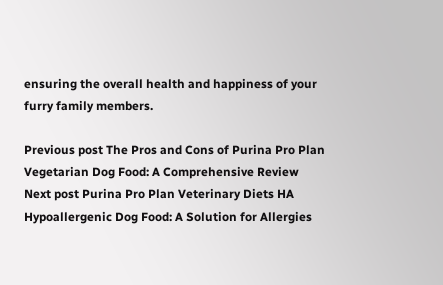ensuring the overall health and happiness of your furry family members.

Previous post The Pros and Cons of Purina Pro Plan Vegetarian Dog Food: A Comprehensive Review
Next post Purina Pro Plan Veterinary Diets HA Hypoallergenic Dog Food: A Solution for Allergies